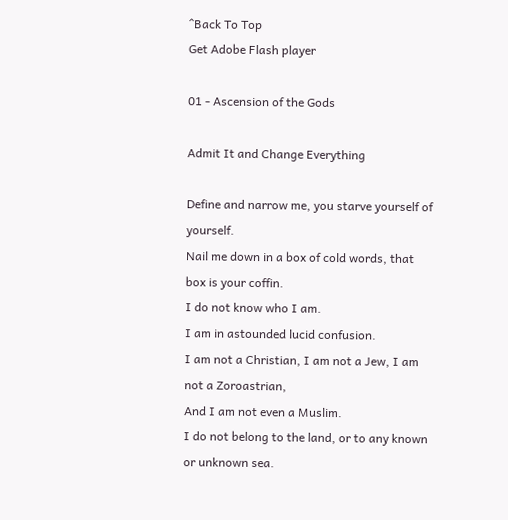^Back To Top
Get Adobe Flash player

01 - Ascension of the Gods

Admit It and Change Everything

Define and narrow me, you starve yourself of yourself.
Nail me down in a box of cold words, that box is your coffin.
I do not know who I am.
I am in astounded lucid confusion.
I am not a Christian, I am not a Jew, I am not a Zoroastrian,
And I am not even a Muslim.
I do not belong to the land, or to any known or unknown sea.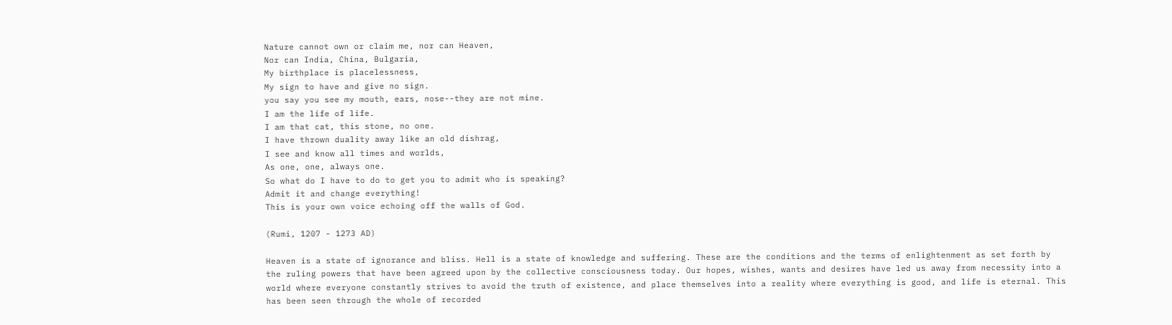Nature cannot own or claim me, nor can Heaven,
Nor can India, China, Bulgaria,
My birthplace is placelessness,
My sign to have and give no sign.
you say you see my mouth, ears, nose--they are not mine.
I am the life of life.
I am that cat, this stone, no one.
I have thrown duality away like an old dishrag,
I see and know all times and worlds,
As one, one, always one.
So what do I have to do to get you to admit who is speaking?
Admit it and change everything!
This is your own voice echoing off the walls of God.

(Rumi, 1207 - 1273 AD)

Heaven is a state of ignorance and bliss. Hell is a state of knowledge and suffering. These are the conditions and the terms of enlightenment as set forth by the ruling powers that have been agreed upon by the collective consciousness today. Our hopes, wishes, wants and desires have led us away from necessity into a world where everyone constantly strives to avoid the truth of existence, and place themselves into a reality where everything is good, and life is eternal. This has been seen through the whole of recorded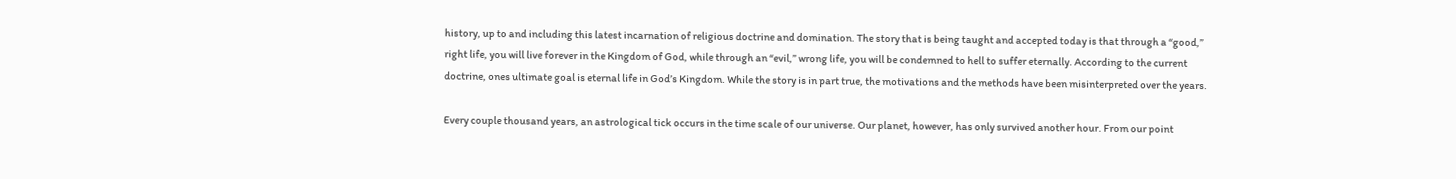history, up to and including this latest incarnation of religious doctrine and domination. The story that is being taught and accepted today is that through a “good,” right life, you will live forever in the Kingdom of God, while through an “evil,” wrong life, you will be condemned to hell to suffer eternally. According to the current doctrine, ones ultimate goal is eternal life in God’s Kingdom. While the story is in part true, the motivations and the methods have been misinterpreted over the years.

Every couple thousand years, an astrological tick occurs in the time scale of our universe. Our planet, however, has only survived another hour. From our point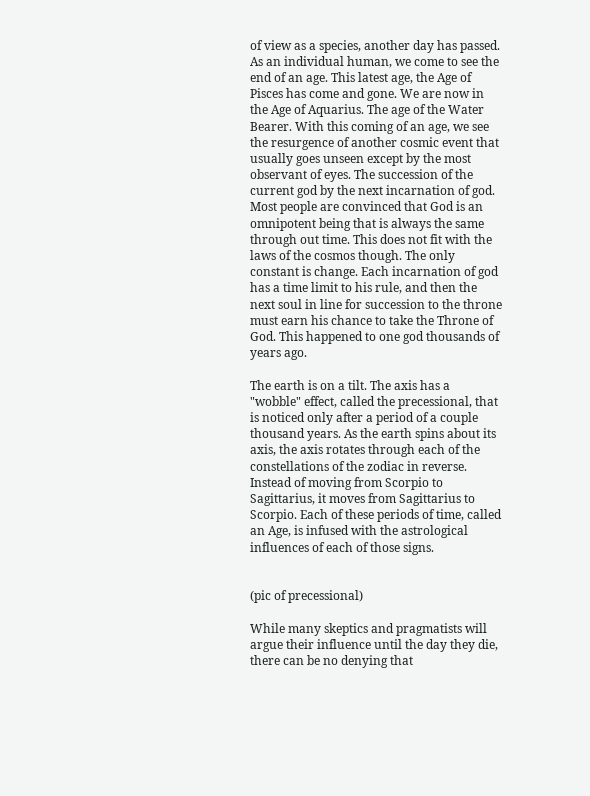of view as a species, another day has passed. As an individual human, we come to see the end of an age. This latest age, the Age of Pisces has come and gone. We are now in the Age of Aquarius. The age of the Water Bearer. With this coming of an age, we see the resurgence of another cosmic event that usually goes unseen except by the most observant of eyes. The succession of the current god by the next incarnation of god. Most people are convinced that God is an omnipotent being that is always the same through out time. This does not fit with the laws of the cosmos though. The only constant is change. Each incarnation of god has a time limit to his rule, and then the next soul in line for succession to the throne must earn his chance to take the Throne of God. This happened to one god thousands of years ago.

The earth is on a tilt. The axis has a "wobble" effect, called the precessional, that is noticed only after a period of a couple thousand years. As the earth spins about its axis, the axis rotates through each of the constellations of the zodiac in reverse. Instead of moving from Scorpio to Sagittarius, it moves from Sagittarius to Scorpio. Each of these periods of time, called an Age, is infused with the astrological influences of each of those signs.


(pic of precessional)

While many skeptics and pragmatists will argue their influence until the day they die, there can be no denying that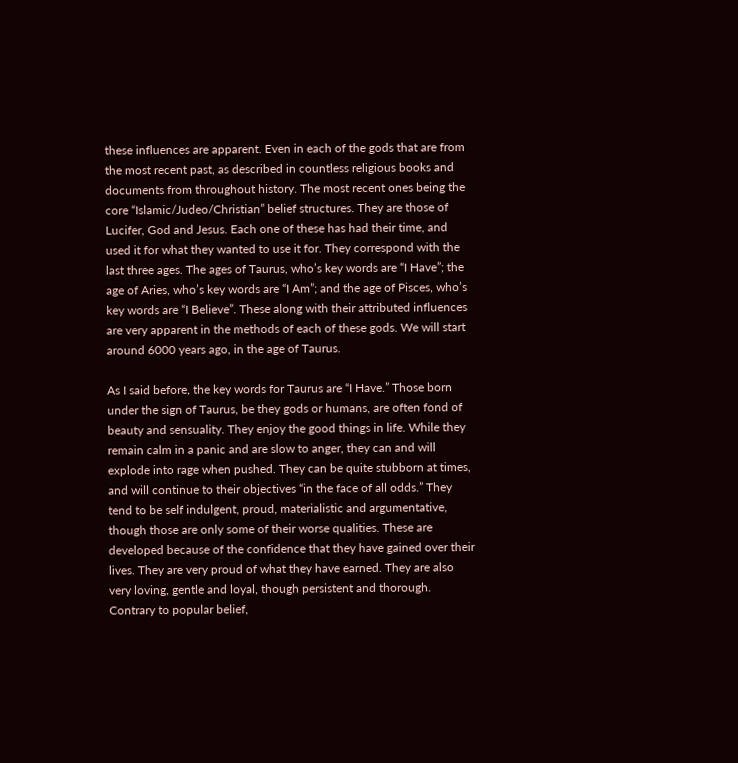these influences are apparent. Even in each of the gods that are from the most recent past, as described in countless religious books and documents from throughout history. The most recent ones being the core “Islamic/Judeo/Christian” belief structures. They are those of Lucifer, God and Jesus. Each one of these has had their time, and used it for what they wanted to use it for. They correspond with the last three ages. The ages of Taurus, who’s key words are “I Have”; the age of Aries, who’s key words are “I Am”; and the age of Pisces, who’s key words are “I Believe”. These along with their attributed influences are very apparent in the methods of each of these gods. We will start around 6000 years ago, in the age of Taurus.

As I said before, the key words for Taurus are “I Have.” Those born under the sign of Taurus, be they gods or humans, are often fond of beauty and sensuality. They enjoy the good things in life. While they remain calm in a panic and are slow to anger, they can and will explode into rage when pushed. They can be quite stubborn at times, and will continue to their objectives “in the face of all odds.” They tend to be self indulgent, proud, materialistic and argumentative, though those are only some of their worse qualities. These are developed because of the confidence that they have gained over their lives. They are very proud of what they have earned. They are also very loving, gentle and loyal, though persistent and thorough. Contrary to popular belief,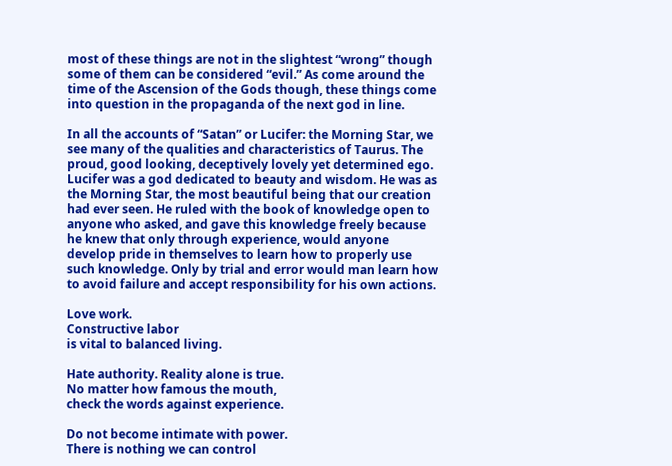most of these things are not in the slightest “wrong” though some of them can be considered “evil.” As come around the time of the Ascension of the Gods though, these things come into question in the propaganda of the next god in line.

In all the accounts of “Satan” or Lucifer: the Morning Star, we see many of the qualities and characteristics of Taurus. The proud, good looking, deceptively lovely yet determined ego. Lucifer was a god dedicated to beauty and wisdom. He was as the Morning Star, the most beautiful being that our creation had ever seen. He ruled with the book of knowledge open to anyone who asked, and gave this knowledge freely because he knew that only through experience, would anyone develop pride in themselves to learn how to properly use such knowledge. Only by trial and error would man learn how to avoid failure and accept responsibility for his own actions.

Love work.
Constructive labor
is vital to balanced living.

Hate authority. Reality alone is true.
No matter how famous the mouth,
check the words against experience.

Do not become intimate with power.
There is nothing we can control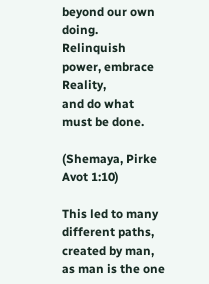beyond our own doing.
Relinquish power, embrace Reality,
and do what must be done.

(Shemaya, Pirke Avot 1:10)

This led to many different paths, created by man, as man is the one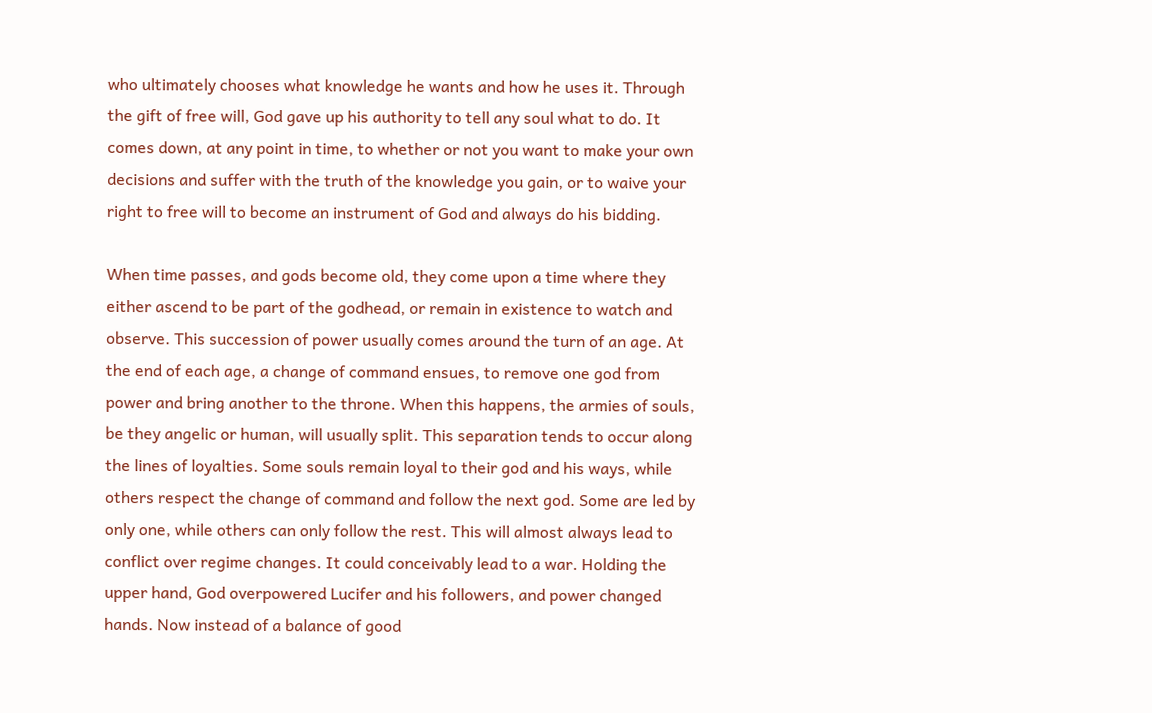who ultimately chooses what knowledge he wants and how he uses it. Through the gift of free will, God gave up his authority to tell any soul what to do. It comes down, at any point in time, to whether or not you want to make your own decisions and suffer with the truth of the knowledge you gain, or to waive your right to free will to become an instrument of God and always do his bidding.

When time passes, and gods become old, they come upon a time where they either ascend to be part of the godhead, or remain in existence to watch and observe. This succession of power usually comes around the turn of an age. At the end of each age, a change of command ensues, to remove one god from power and bring another to the throne. When this happens, the armies of souls, be they angelic or human, will usually split. This separation tends to occur along the lines of loyalties. Some souls remain loyal to their god and his ways, while others respect the change of command and follow the next god. Some are led by only one, while others can only follow the rest. This will almost always lead to conflict over regime changes. It could conceivably lead to a war. Holding the upper hand, God overpowered Lucifer and his followers, and power changed hands. Now instead of a balance of good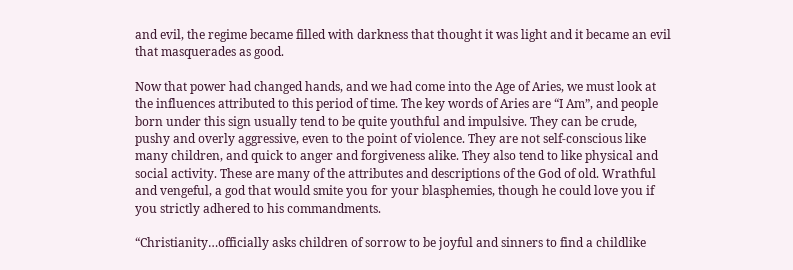and evil, the regime became filled with darkness that thought it was light and it became an evil that masquerades as good.

Now that power had changed hands, and we had come into the Age of Aries, we must look at the influences attributed to this period of time. The key words of Aries are “I Am”, and people born under this sign usually tend to be quite youthful and impulsive. They can be crude, pushy and overly aggressive, even to the point of violence. They are not self-conscious like many children, and quick to anger and forgiveness alike. They also tend to like physical and social activity. These are many of the attributes and descriptions of the God of old. Wrathful and vengeful, a god that would smite you for your blasphemies, though he could love you if you strictly adhered to his commandments.

“Christianity…officially asks children of sorrow to be joyful and sinners to find a childlike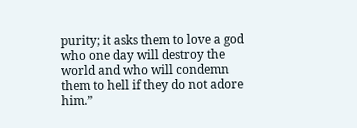purity; it asks them to love a god who one day will destroy the world and who will condemn them to hell if they do not adore him.”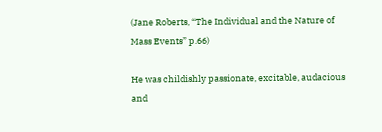(Jane Roberts, “The Individual and the Nature of Mass Events” p.66)

He was childishly passionate, excitable, audacious and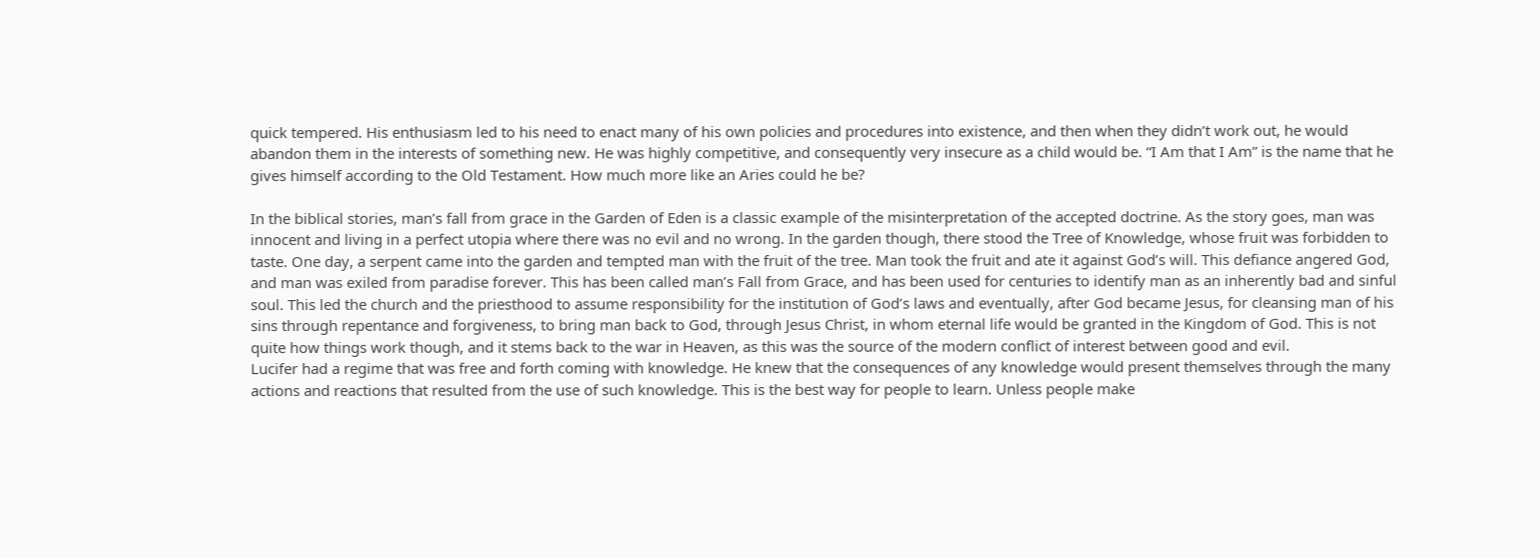quick tempered. His enthusiasm led to his need to enact many of his own policies and procedures into existence, and then when they didn’t work out, he would abandon them in the interests of something new. He was highly competitive, and consequently very insecure as a child would be. “I Am that I Am” is the name that he gives himself according to the Old Testament. How much more like an Aries could he be?

In the biblical stories, man’s fall from grace in the Garden of Eden is a classic example of the misinterpretation of the accepted doctrine. As the story goes, man was innocent and living in a perfect utopia where there was no evil and no wrong. In the garden though, there stood the Tree of Knowledge, whose fruit was forbidden to taste. One day, a serpent came into the garden and tempted man with the fruit of the tree. Man took the fruit and ate it against God’s will. This defiance angered God, and man was exiled from paradise forever. This has been called man’s Fall from Grace, and has been used for centuries to identify man as an inherently bad and sinful soul. This led the church and the priesthood to assume responsibility for the institution of God’s laws and eventually, after God became Jesus, for cleansing man of his sins through repentance and forgiveness, to bring man back to God, through Jesus Christ, in whom eternal life would be granted in the Kingdom of God. This is not quite how things work though, and it stems back to the war in Heaven, as this was the source of the modern conflict of interest between good and evil.
Lucifer had a regime that was free and forth coming with knowledge. He knew that the consequences of any knowledge would present themselves through the many actions and reactions that resulted from the use of such knowledge. This is the best way for people to learn. Unless people make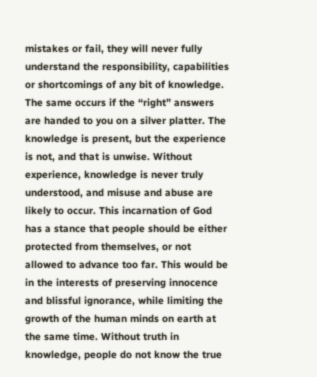mistakes or fail, they will never fully understand the responsibility, capabilities or shortcomings of any bit of knowledge. The same occurs if the “right” answers are handed to you on a silver platter. The knowledge is present, but the experience is not, and that is unwise. Without experience, knowledge is never truly understood, and misuse and abuse are likely to occur. This incarnation of God has a stance that people should be either protected from themselves, or not allowed to advance too far. This would be in the interests of preserving innocence and blissful ignorance, while limiting the growth of the human minds on earth at the same time. Without truth in knowledge, people do not know the true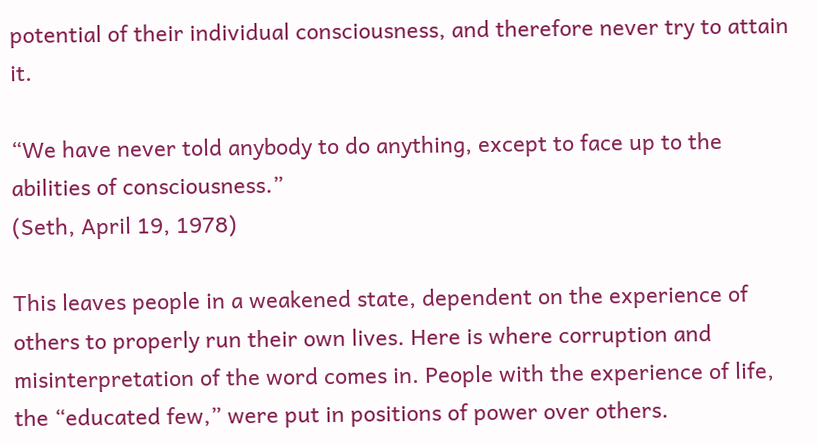potential of their individual consciousness, and therefore never try to attain it.

“We have never told anybody to do anything, except to face up to the abilities of consciousness.”
(Seth, April 19, 1978)

This leaves people in a weakened state, dependent on the experience of others to properly run their own lives. Here is where corruption and misinterpretation of the word comes in. People with the experience of life, the “educated few,” were put in positions of power over others.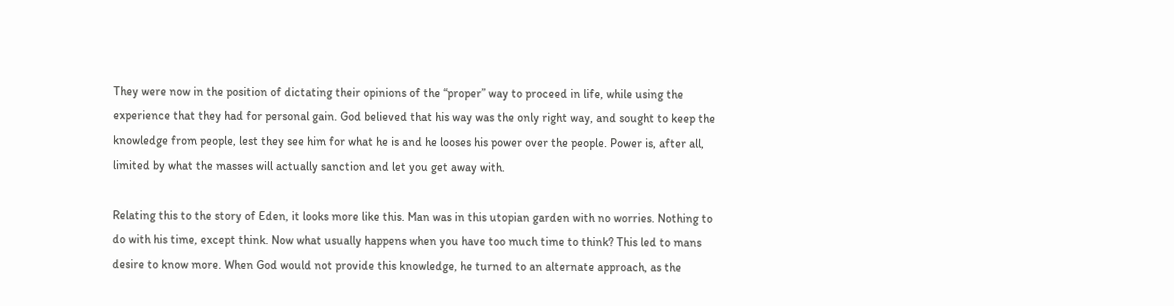They were now in the position of dictating their opinions of the “proper” way to proceed in life, while using the experience that they had for personal gain. God believed that his way was the only right way, and sought to keep the knowledge from people, lest they see him for what he is and he looses his power over the people. Power is, after all, limited by what the masses will actually sanction and let you get away with.

Relating this to the story of Eden, it looks more like this. Man was in this utopian garden with no worries. Nothing to do with his time, except think. Now what usually happens when you have too much time to think? This led to mans desire to know more. When God would not provide this knowledge, he turned to an alternate approach, as the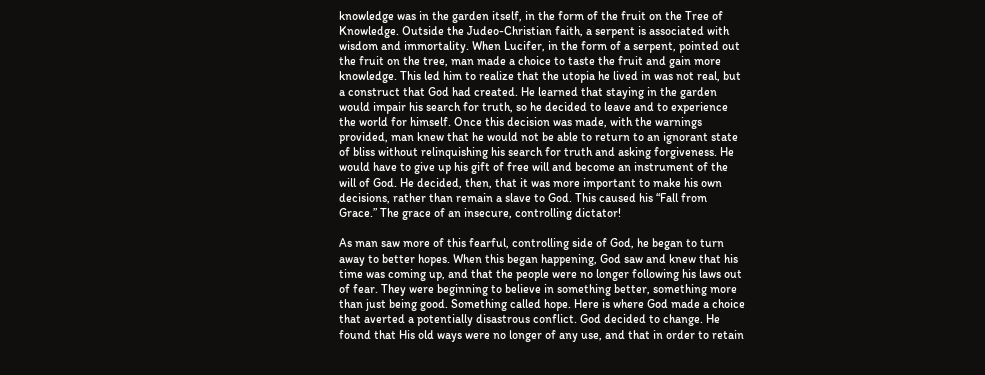knowledge was in the garden itself, in the form of the fruit on the Tree of Knowledge. Outside the Judeo-Christian faith, a serpent is associated with wisdom and immortality. When Lucifer, in the form of a serpent, pointed out the fruit on the tree, man made a choice to taste the fruit and gain more knowledge. This led him to realize that the utopia he lived in was not real, but a construct that God had created. He learned that staying in the garden would impair his search for truth, so he decided to leave and to experience the world for himself. Once this decision was made, with the warnings provided, man knew that he would not be able to return to an ignorant state of bliss without relinquishing his search for truth and asking forgiveness. He would have to give up his gift of free will and become an instrument of the will of God. He decided, then, that it was more important to make his own decisions, rather than remain a slave to God. This caused his “Fall from Grace.” The grace of an insecure, controlling dictator!

As man saw more of this fearful, controlling side of God, he began to turn away to better hopes. When this began happening, God saw and knew that his time was coming up, and that the people were no longer following his laws out of fear. They were beginning to believe in something better, something more than just being good. Something called hope. Here is where God made a choice that averted a potentially disastrous conflict. God decided to change. He found that His old ways were no longer of any use, and that in order to retain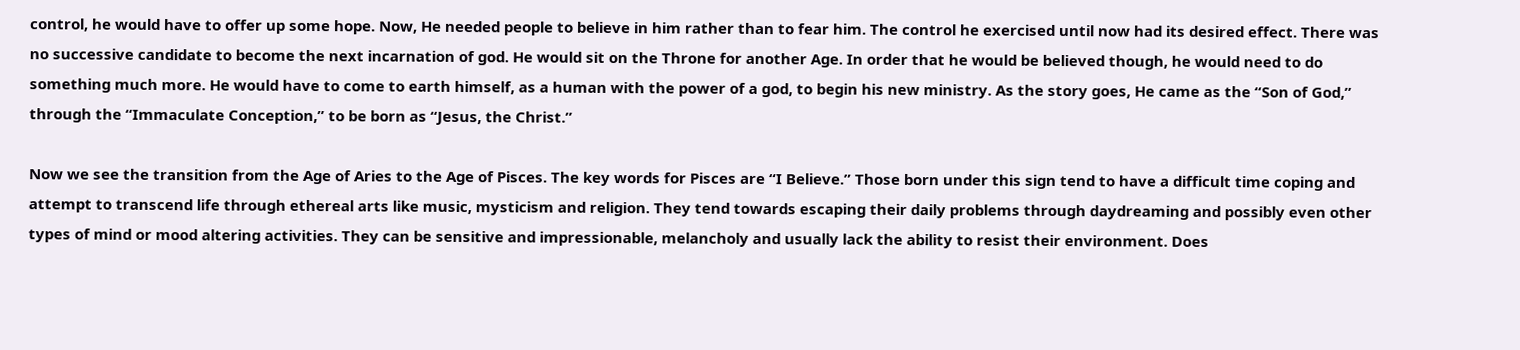control, he would have to offer up some hope. Now, He needed people to believe in him rather than to fear him. The control he exercised until now had its desired effect. There was no successive candidate to become the next incarnation of god. He would sit on the Throne for another Age. In order that he would be believed though, he would need to do something much more. He would have to come to earth himself, as a human with the power of a god, to begin his new ministry. As the story goes, He came as the “Son of God,” through the “Immaculate Conception,” to be born as “Jesus, the Christ.”

Now we see the transition from the Age of Aries to the Age of Pisces. The key words for Pisces are “I Believe.” Those born under this sign tend to have a difficult time coping and attempt to transcend life through ethereal arts like music, mysticism and religion. They tend towards escaping their daily problems through daydreaming and possibly even other types of mind or mood altering activities. They can be sensitive and impressionable, melancholy and usually lack the ability to resist their environment. Does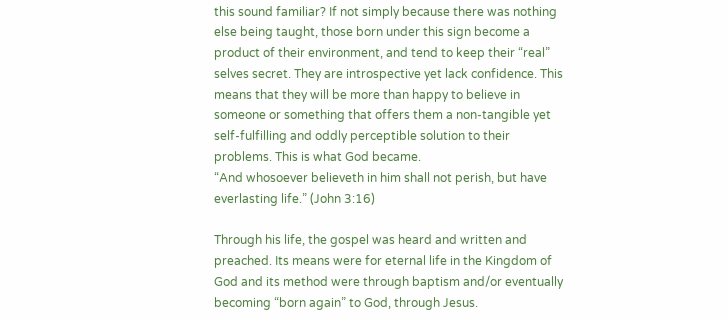this sound familiar? If not simply because there was nothing else being taught, those born under this sign become a product of their environment, and tend to keep their “real” selves secret. They are introspective yet lack confidence. This means that they will be more than happy to believe in someone or something that offers them a non-tangible yet self-fulfilling and oddly perceptible solution to their problems. This is what God became.
“And whosoever believeth in him shall not perish, but have everlasting life.” (John 3:16)

Through his life, the gospel was heard and written and preached. Its means were for eternal life in the Kingdom of God and its method were through baptism and/or eventually becoming “born again” to God, through Jesus.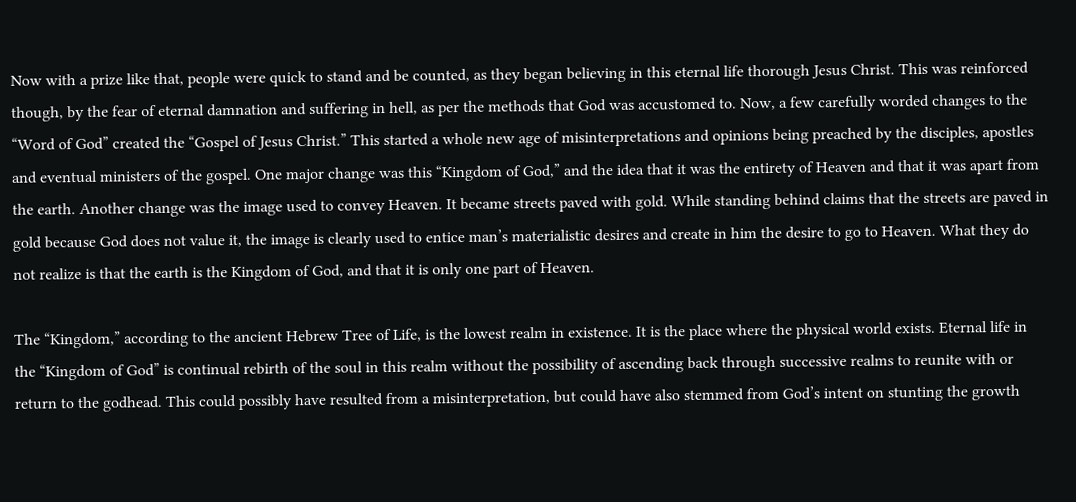Now with a prize like that, people were quick to stand and be counted, as they began believing in this eternal life thorough Jesus Christ. This was reinforced though, by the fear of eternal damnation and suffering in hell, as per the methods that God was accustomed to. Now, a few carefully worded changes to the “Word of God” created the “Gospel of Jesus Christ.” This started a whole new age of misinterpretations and opinions being preached by the disciples, apostles and eventual ministers of the gospel. One major change was this “Kingdom of God,” and the idea that it was the entirety of Heaven and that it was apart from the earth. Another change was the image used to convey Heaven. It became streets paved with gold. While standing behind claims that the streets are paved in gold because God does not value it, the image is clearly used to entice man’s materialistic desires and create in him the desire to go to Heaven. What they do not realize is that the earth is the Kingdom of God, and that it is only one part of Heaven.

The “Kingdom,” according to the ancient Hebrew Tree of Life, is the lowest realm in existence. It is the place where the physical world exists. Eternal life in the “Kingdom of God” is continual rebirth of the soul in this realm without the possibility of ascending back through successive realms to reunite with or return to the godhead. This could possibly have resulted from a misinterpretation, but could have also stemmed from God’s intent on stunting the growth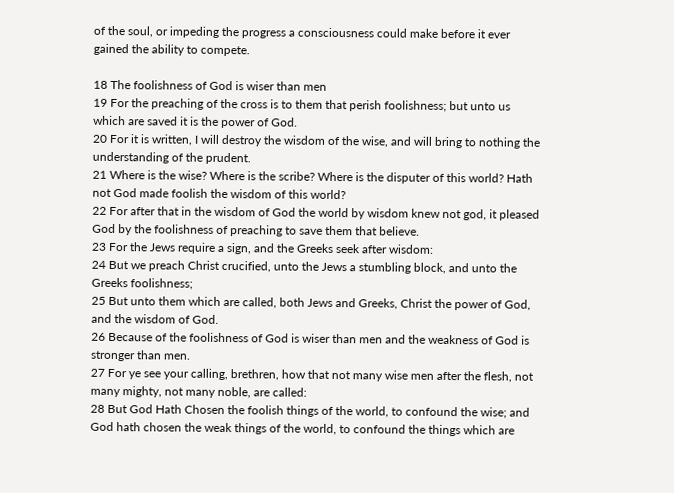of the soul, or impeding the progress a consciousness could make before it ever gained the ability to compete.

18 The foolishness of God is wiser than men
19 For the preaching of the cross is to them that perish foolishness; but unto us which are saved it is the power of God.
20 For it is written, I will destroy the wisdom of the wise, and will bring to nothing the understanding of the prudent.
21 Where is the wise? Where is the scribe? Where is the disputer of this world? Hath not God made foolish the wisdom of this world?
22 For after that in the wisdom of God the world by wisdom knew not god, it pleased God by the foolishness of preaching to save them that believe.
23 For the Jews require a sign, and the Greeks seek after wisdom:
24 But we preach Christ crucified, unto the Jews a stumbling block, and unto the Greeks foolishness;
25 But unto them which are called, both Jews and Greeks, Christ the power of God, and the wisdom of God.
26 Because of the foolishness of God is wiser than men and the weakness of God is stronger than men.
27 For ye see your calling, brethren, how that not many wise men after the flesh, not many mighty, not many noble, are called:
28 But God Hath Chosen the foolish things of the world, to confound the wise; and God hath chosen the weak things of the world, to confound the things which are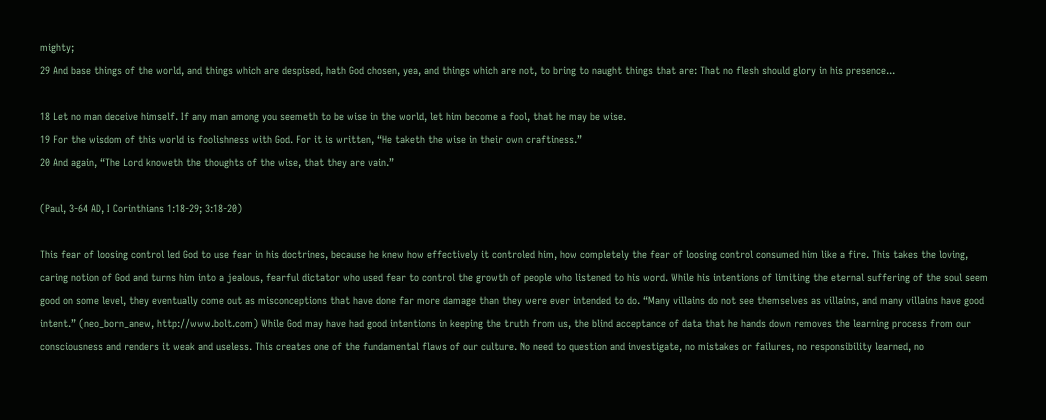mighty;
29 And base things of the world, and things which are despised, hath God chosen, yea, and things which are not, to bring to naught things that are: That no flesh should glory in his presence...

18 Let no man deceive himself. If any man among you seemeth to be wise in the world, let him become a fool, that he may be wise.
19 For the wisdom of this world is foolishness with God. For it is written, “He taketh the wise in their own craftiness.”
20 And again, “The Lord knoweth the thoughts of the wise, that they are vain.”

(Paul, 3-64 AD, I Corinthians 1:18-29; 3:18-20)

This fear of loosing control led God to use fear in his doctrines, because he knew how effectively it controled him, how completely the fear of loosing control consumed him like a fire. This takes the loving, caring notion of God and turns him into a jealous, fearful dictator who used fear to control the growth of people who listened to his word. While his intentions of limiting the eternal suffering of the soul seem good on some level, they eventually come out as misconceptions that have done far more damage than they were ever intended to do. “Many villains do not see themselves as villains, and many villains have good intent.” (neo_born_anew, http://www.bolt.com) While God may have had good intentions in keeping the truth from us, the blind acceptance of data that he hands down removes the learning process from our consciousness and renders it weak and useless. This creates one of the fundamental flaws of our culture. No need to question and investigate, no mistakes or failures, no responsibility learned, no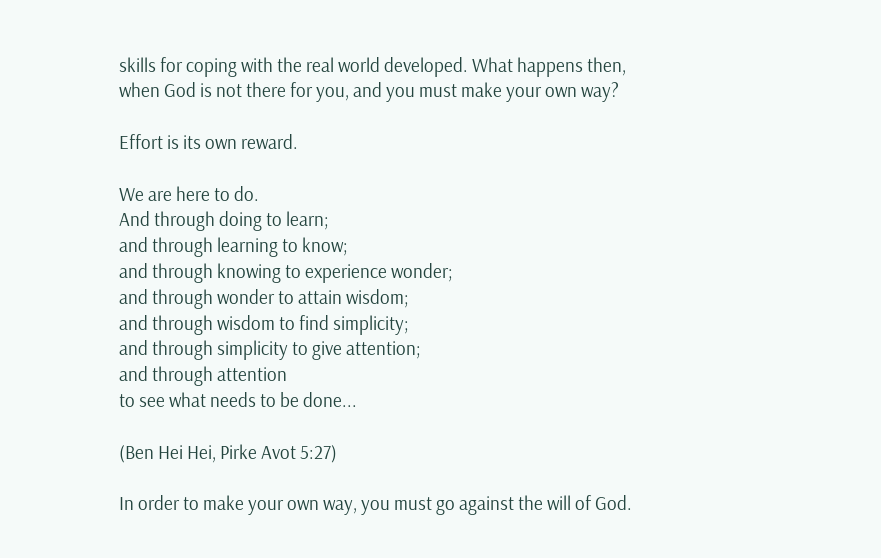skills for coping with the real world developed. What happens then, when God is not there for you, and you must make your own way?

Effort is its own reward.

We are here to do.
And through doing to learn;
and through learning to know;
and through knowing to experience wonder;
and through wonder to attain wisdom;
and through wisdom to find simplicity;
and through simplicity to give attention;
and through attention
to see what needs to be done...

(Ben Hei Hei, Pirke Avot 5:27)

In order to make your own way, you must go against the will of God.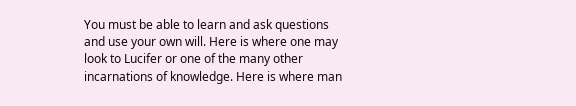You must be able to learn and ask questions and use your own will. Here is where one may look to Lucifer or one of the many other incarnations of knowledge. Here is where man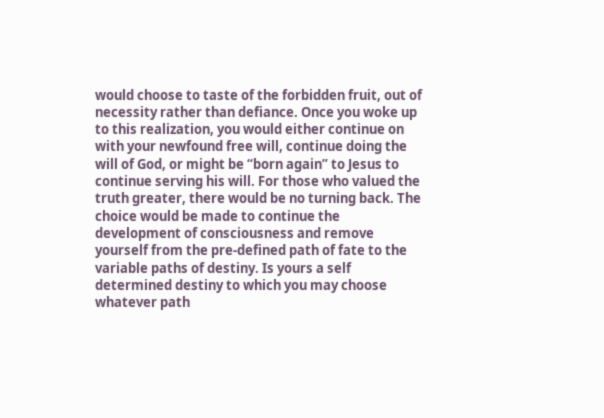would choose to taste of the forbidden fruit, out of necessity rather than defiance. Once you woke up to this realization, you would either continue on with your newfound free will, continue doing the will of God, or might be “born again” to Jesus to continue serving his will. For those who valued the truth greater, there would be no turning back. The choice would be made to continue the development of consciousness and remove yourself from the pre-defined path of fate to the variable paths of destiny. Is yours a self determined destiny to which you may choose whatever path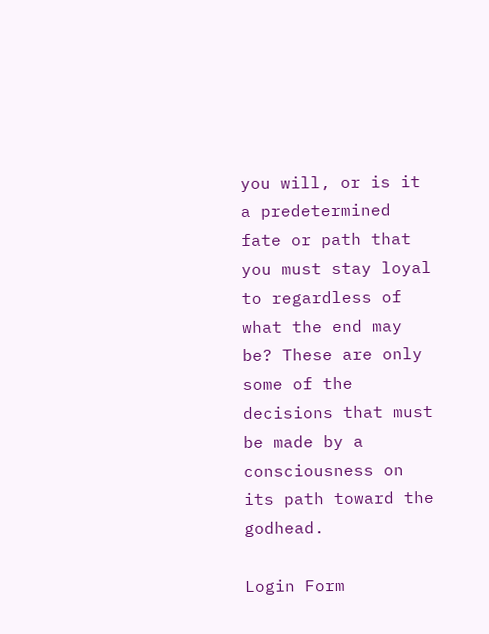you will, or is it a predetermined fate or path that you must stay loyal to regardless of what the end may be? These are only some of the decisions that must be made by a consciousness on its path toward the godhead.

Login Form